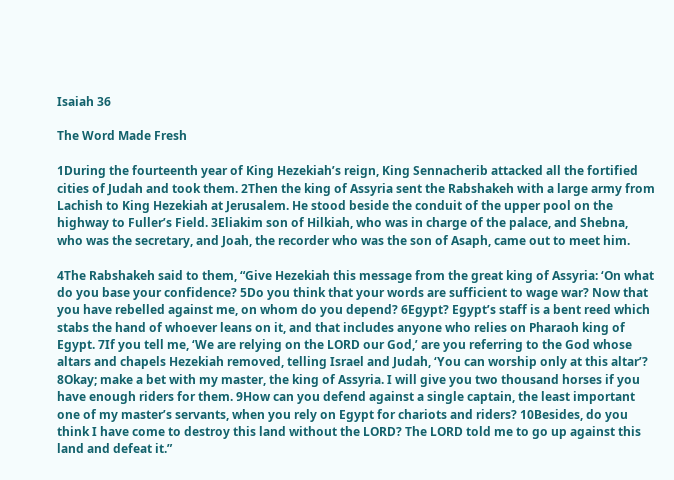Isaiah 36

The Word Made Fresh

1During the fourteenth year of King Hezekiah’s reign, King Sennacherib attacked all the fortified cities of Judah and took them. 2Then the king of Assyria sent the Rabshakeh with a large army from Lachish to King Hezekiah at Jerusalem. He stood beside the conduit of the upper pool on the highway to Fuller’s Field. 3Eliakim son of Hilkiah, who was in charge of the palace, and Shebna, who was the secretary, and Joah, the recorder who was the son of Asaph, came out to meet him.

4The Rabshakeh said to them, “Give Hezekiah this message from the great king of Assyria: ‘On what do you base your confidence? 5Do you think that your words are sufficient to wage war? Now that you have rebelled against me, on whom do you depend? 6Egypt? Egypt’s staff is a bent reed which stabs the hand of whoever leans on it, and that includes anyone who relies on Pharaoh king of Egypt. 7If you tell me, ‘We are relying on the LORD our God,’ are you referring to the God whose altars and chapels Hezekiah removed, telling Israel and Judah, ‘You can worship only at this altar’? 8Okay; make a bet with my master, the king of Assyria. I will give you two thousand horses if you have enough riders for them. 9How can you defend against a single captain, the least important one of my master’s servants, when you rely on Egypt for chariots and riders? 10Besides, do you think I have come to destroy this land without the LORD? The LORD told me to go up against this land and defeat it.”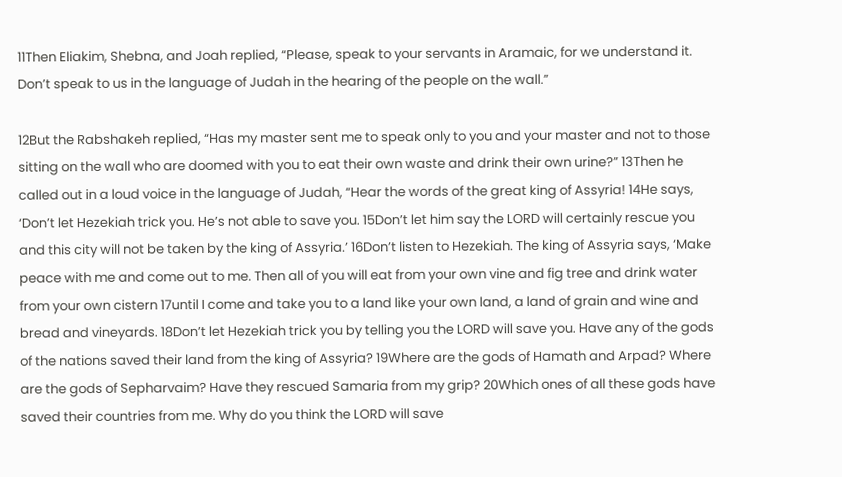11Then Eliakim, Shebna, and Joah replied, “Please, speak to your servants in Aramaic, for we understand it. Don’t speak to us in the language of Judah in the hearing of the people on the wall.”

12But the Rabshakeh replied, “Has my master sent me to speak only to you and your master and not to those sitting on the wall who are doomed with you to eat their own waste and drink their own urine?” 13Then he called out in a loud voice in the language of Judah, “Hear the words of the great king of Assyria! 14He says, ‘Don’t let Hezekiah trick you. He’s not able to save you. 15Don’t let him say the LORD will certainly rescue you and this city will not be taken by the king of Assyria.’ 16Don’t listen to Hezekiah. The king of Assyria says, ‘Make peace with me and come out to me. Then all of you will eat from your own vine and fig tree and drink water from your own cistern 17until I come and take you to a land like your own land, a land of grain and wine and bread and vineyards. 18Don’t let Hezekiah trick you by telling you the LORD will save you. Have any of the gods of the nations saved their land from the king of Assyria? 19Where are the gods of Hamath and Arpad? Where are the gods of Sepharvaim? Have they rescued Samaria from my grip? 20Which ones of all these gods have saved their countries from me. Why do you think the LORD will save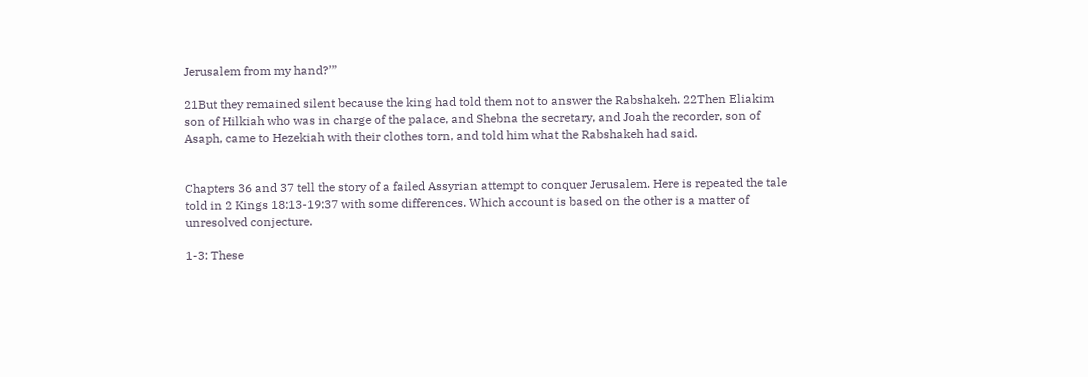Jerusalem from my hand?’”

21But they remained silent because the king had told them not to answer the Rabshakeh. 22Then Eliakim son of Hilkiah who was in charge of the palace, and Shebna the secretary, and Joah the recorder, son of Asaph, came to Hezekiah with their clothes torn, and told him what the Rabshakeh had said.


Chapters 36 and 37 tell the story of a failed Assyrian attempt to conquer Jerusalem. Here is repeated the tale told in 2 Kings 18:13-19:37 with some differences. Which account is based on the other is a matter of unresolved conjecture.

1-3: These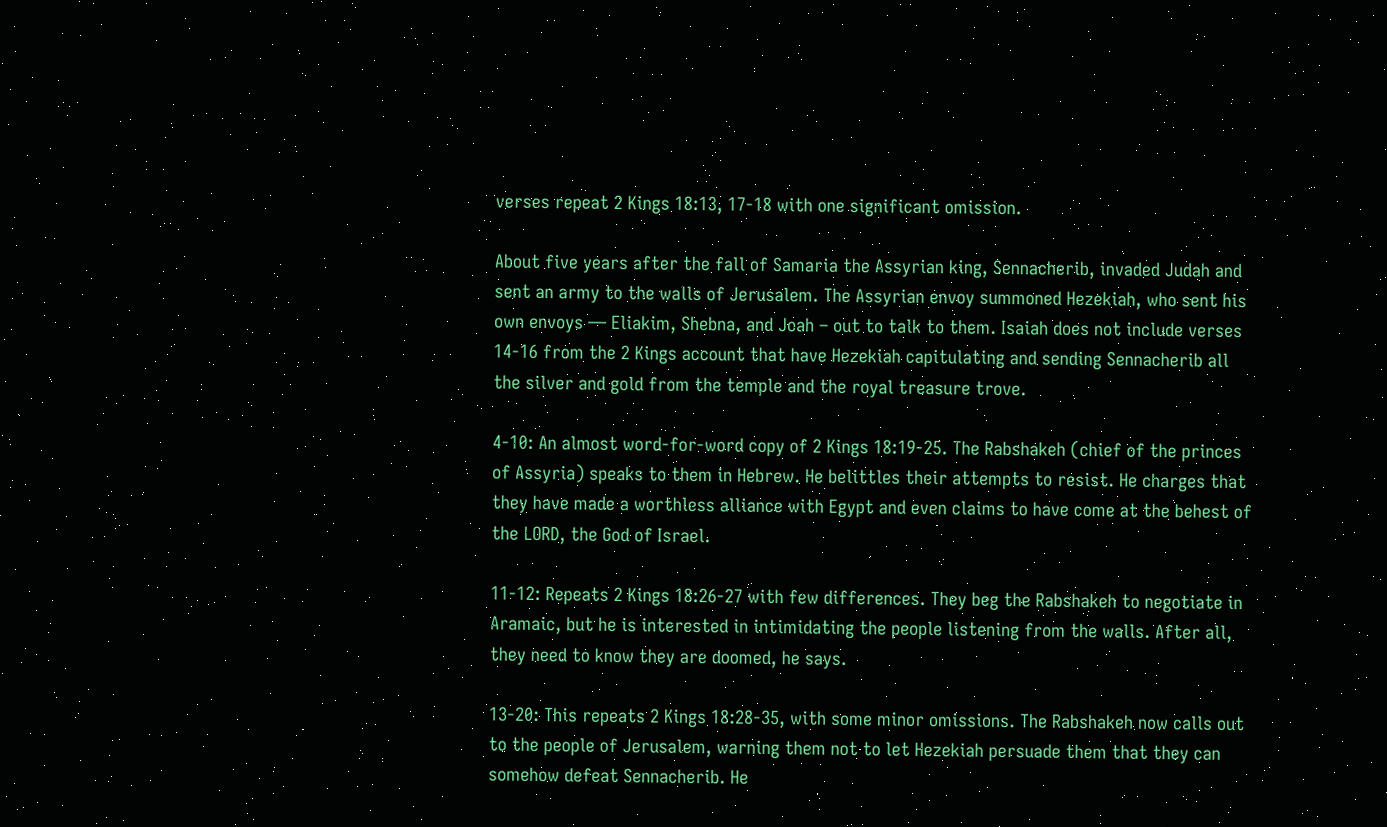verses repeat 2 Kings 18:13, 17-18 with one significant omission.

About five years after the fall of Samaria the Assyrian king, Sennacherib, invaded Judah and sent an army to the walls of Jerusalem. The Assyrian envoy summoned Hezekiah, who sent his own envoys — Eliakim, Shebna, and Joah – out to talk to them. Isaiah does not include verses 14-16 from the 2 Kings account that have Hezekiah capitulating and sending Sennacherib all the silver and gold from the temple and the royal treasure trove.

4-10: An almost word-for-word copy of 2 Kings 18:19-25. The Rabshakeh (chief of the princes of Assyria) speaks to them in Hebrew. He belittles their attempts to resist. He charges that they have made a worthless alliance with Egypt and even claims to have come at the behest of the LORD, the God of Israel.

11-12: Repeats 2 Kings 18:26-27 with few differences. They beg the Rabshakeh to negotiate in Aramaic, but he is interested in intimidating the people listening from the walls. After all, they need to know they are doomed, he says.

13-20: This repeats 2 Kings 18:28-35, with some minor omissions. The Rabshakeh now calls out to the people of Jerusalem, warning them not to let Hezekiah persuade them that they can somehow defeat Sennacherib. He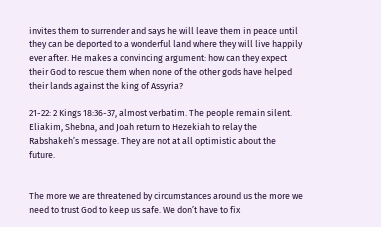invites them to surrender and says he will leave them in peace until they can be deported to a wonderful land where they will live happily ever after. He makes a convincing argument: how can they expect their God to rescue them when none of the other gods have helped their lands against the king of Assyria?

21-22: 2 Kings 18:36-37, almost verbatim. The people remain silent. Eliakim, Shebna, and Joah return to Hezekiah to relay the Rabshakeh’s message. They are not at all optimistic about the future.


The more we are threatened by circumstances around us the more we need to trust God to keep us safe. We don’t have to fix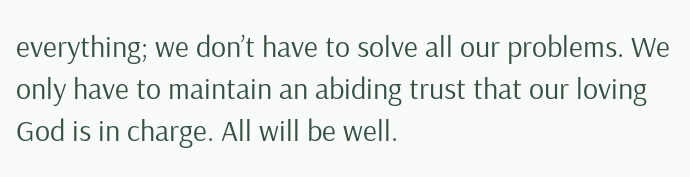everything; we don’t have to solve all our problems. We only have to maintain an abiding trust that our loving God is in charge. All will be well.